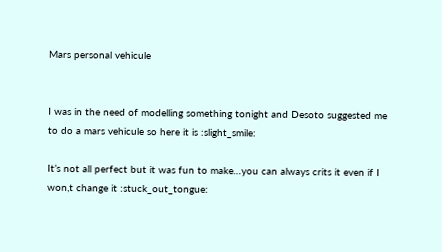Mars personal vehicule


I was in the need of modelling something tonight and Desoto suggested me to do a mars vehicule so here it is :slight_smile:

It’s not all perfect but it was fun to make…you can always crits it even if I won,t change it :stuck_out_tongue: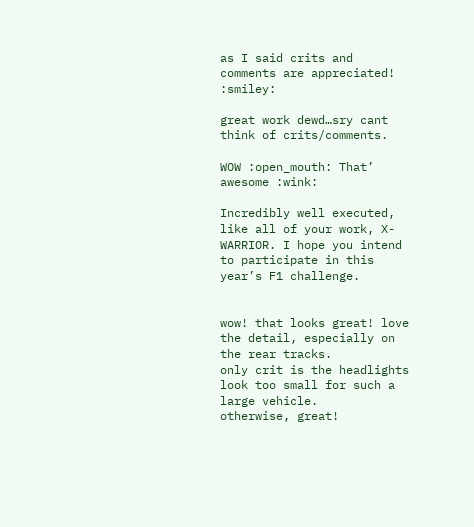as I said crits and comments are appreciated! :smiley:

great work dewd…sry cant think of crits/comments.

WOW :open_mouth: That’ awesome :wink:

Incredibly well executed, like all of your work, X-WARRIOR. I hope you intend to participate in this year’s F1 challenge.


wow! that looks great! love the detail, especially on the rear tracks.
only crit is the headlights look too small for such a large vehicle.
otherwise, great!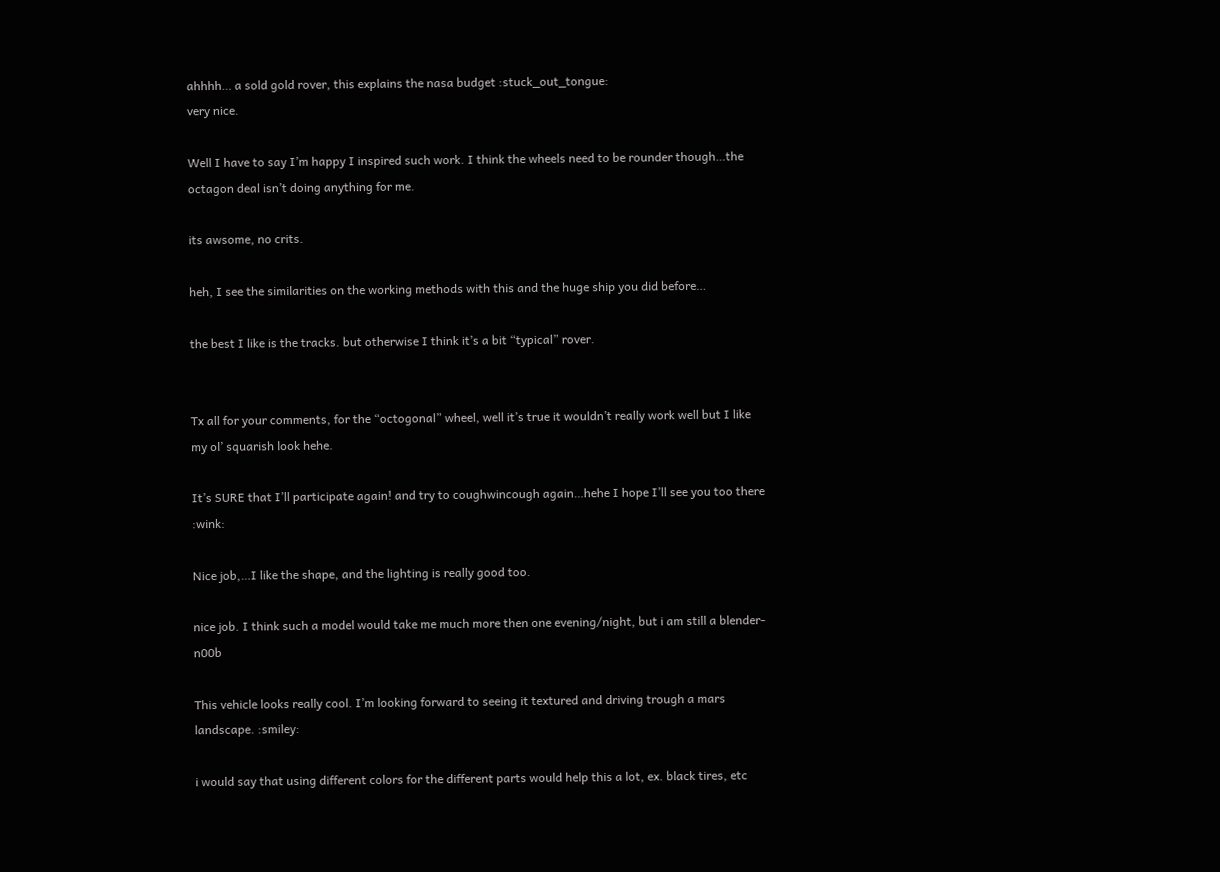ahhhh… a sold gold rover, this explains the nasa budget :stuck_out_tongue:
very nice.

Well I have to say I’m happy I inspired such work. I think the wheels need to be rounder though…the octagon deal isn’t doing anything for me.

its awsome, no crits.

heh, I see the similarities on the working methods with this and the huge ship you did before…

the best I like is the tracks. but otherwise I think it’s a bit “typical” rover.


Tx all for your comments, for the “octogonal” wheel, well it’s true it wouldn’t really work well but I like my ol’ squarish look hehe.

It’s SURE that I’ll participate again! and try to coughwincough again…hehe I hope I’ll see you too there :wink:

Nice job,…I like the shape, and the lighting is really good too.

nice job. I think such a model would take me much more then one evening/night, but i am still a blender-n00b

This vehicle looks really cool. I’m looking forward to seeing it textured and driving trough a mars landscape. :smiley:

i would say that using different colors for the different parts would help this a lot, ex. black tires, etc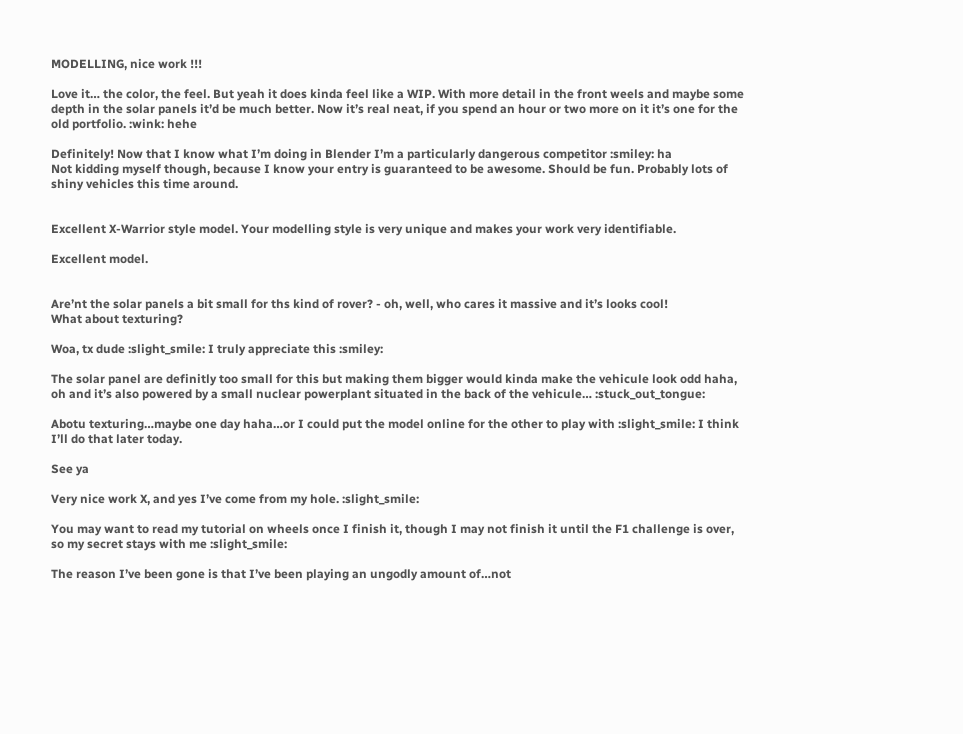MODELLING, nice work !!!

Love it… the color, the feel. But yeah it does kinda feel like a WIP. With more detail in the front weels and maybe some depth in the solar panels it’d be much better. Now it’s real neat, if you spend an hour or two more on it it’s one for the old portfolio. :wink: hehe

Definitely! Now that I know what I’m doing in Blender I’m a particularly dangerous competitor :smiley: ha
Not kidding myself though, because I know your entry is guaranteed to be awesome. Should be fun. Probably lots of shiny vehicles this time around.


Excellent X-Warrior style model. Your modelling style is very unique and makes your work very identifiable.

Excellent model.


Are’nt the solar panels a bit small for ths kind of rover? - oh, well, who cares it massive and it’s looks cool!
What about texturing?

Woa, tx dude :slight_smile: I truly appreciate this :smiley:

The solar panel are definitly too small for this but making them bigger would kinda make the vehicule look odd haha, oh and it’s also powered by a small nuclear powerplant situated in the back of the vehicule… :stuck_out_tongue:

Abotu texturing…maybe one day haha…or I could put the model online for the other to play with :slight_smile: I think I’ll do that later today.

See ya

Very nice work X, and yes I’ve come from my hole. :slight_smile:

You may want to read my tutorial on wheels once I finish it, though I may not finish it until the F1 challenge is over, so my secret stays with me :slight_smile:

The reason I’ve been gone is that I’ve been playing an ungodly amount of…not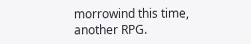morrowind this time, another RPG.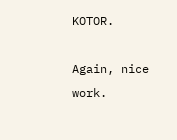KOTOR.

Again, nice work.